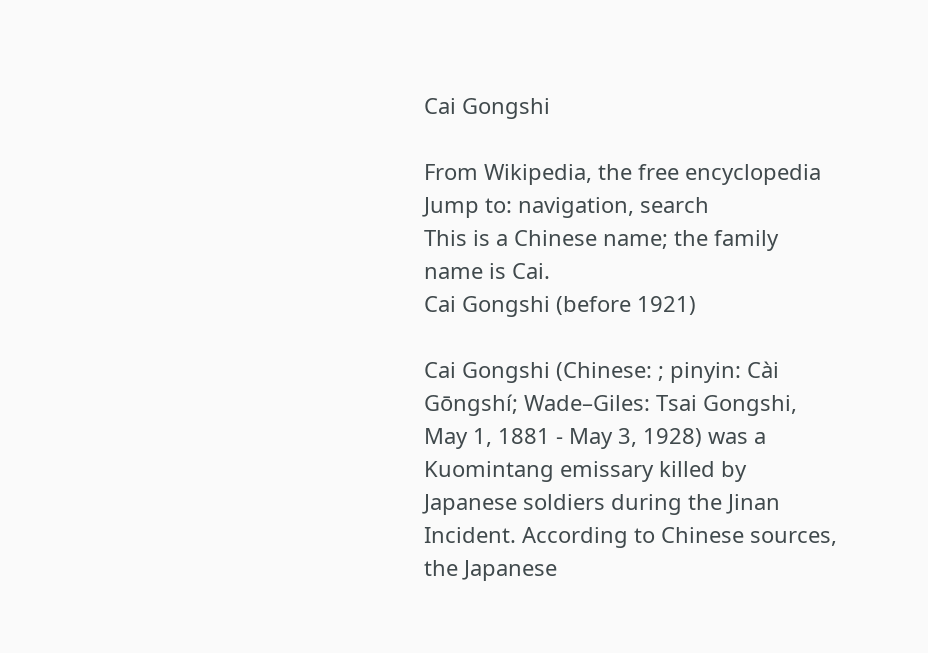Cai Gongshi

From Wikipedia, the free encyclopedia
Jump to: navigation, search
This is a Chinese name; the family name is Cai.
Cai Gongshi (before 1921)

Cai Gongshi (Chinese: ; pinyin: Cài Gōngshí; Wade–Giles: Tsai Gongshi, May 1, 1881 - May 3, 1928) was a Kuomintang emissary killed by Japanese soldiers during the Jinan Incident. According to Chinese sources, the Japanese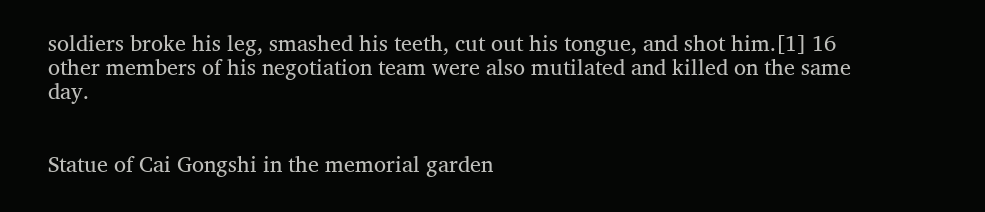soldiers broke his leg, smashed his teeth, cut out his tongue, and shot him.[1] 16 other members of his negotiation team were also mutilated and killed on the same day.


Statue of Cai Gongshi in the memorial garden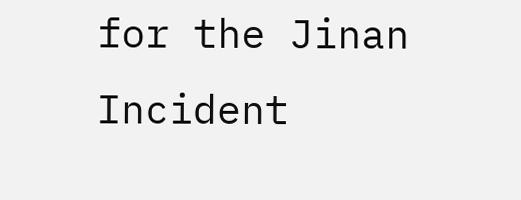for the Jinan Incident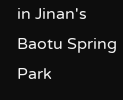in Jinan's Baotu Spring Park